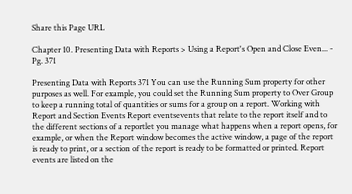Share this Page URL

Chapter 10. Presenting Data with Reports > Using a Report's Open and Close Even... - Pg. 371

Presenting Data with Reports 371 You can use the Running Sum property for other purposes as well. For example, you could set the Running Sum property to Over Group to keep a running total of quantities or sums for a group on a report. Working with Report and Section Events Report eventsevents that relate to the report itself and to the different sections of a reportlet you manage what happens when a report opens, for example, or when the Report window becomes the active window, a page of the report is ready to print, or a section of the report is ready to be formatted or printed. Report events are listed on the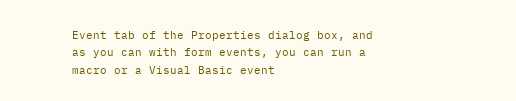Event tab of the Properties dialog box, and as you can with form events, you can run a macro or a Visual Basic event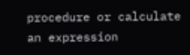procedure or calculate an expression